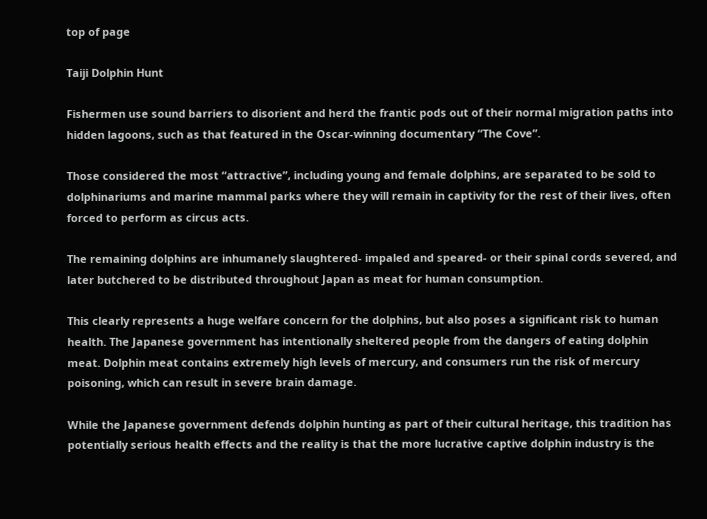top of page

Taiji Dolphin Hunt

Fishermen use sound barriers to disorient and herd the frantic pods out of their normal migration paths into hidden lagoons, such as that featured in the Oscar-winning documentary “The Cove”.

Those considered the most “attractive”, including young and female dolphins, are separated to be sold to dolphinariums and marine mammal parks where they will remain in captivity for the rest of their lives, often forced to perform as circus acts.

The remaining dolphins are inhumanely slaughtered- impaled and speared- or their spinal cords severed, and later butchered to be distributed throughout Japan as meat for human consumption.

This clearly represents a huge welfare concern for the dolphins, but also poses a significant risk to human health. The Japanese government has intentionally sheltered people from the dangers of eating dolphin meat. Dolphin meat contains extremely high levels of mercury, and consumers run the risk of mercury poisoning, which can result in severe brain damage.

While the Japanese government defends dolphin hunting as part of their cultural heritage, this tradition has potentially serious health effects and the reality is that the more lucrative captive dolphin industry is the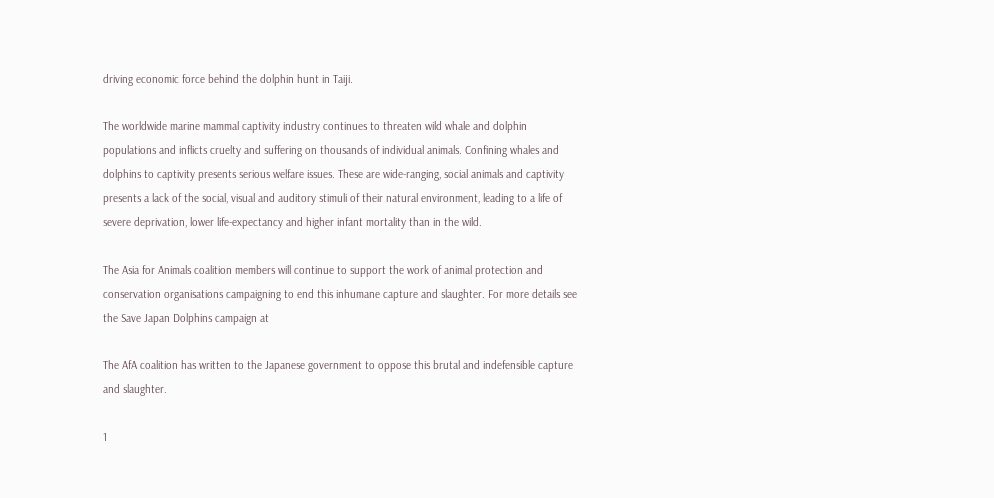driving economic force behind the dolphin hunt in Taiji.

The worldwide marine mammal captivity industry continues to threaten wild whale and dolphin populations and inflicts cruelty and suffering on thousands of individual animals. Confining whales and dolphins to captivity presents serious welfare issues. These are wide-ranging, social animals and captivity presents a lack of the social, visual and auditory stimuli of their natural environment, leading to a life of severe deprivation, lower life-expectancy and higher infant mortality than in the wild.

The Asia for Animals coalition members will continue to support the work of animal protection and conservation organisations campaigning to end this inhumane capture and slaughter. For more details see the Save Japan Dolphins campaign at

The AfA coalition has written to the Japanese government to oppose this brutal and indefensible capture and slaughter.

1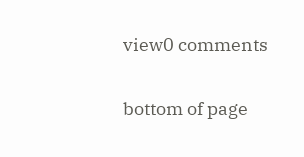view0 comments


bottom of page